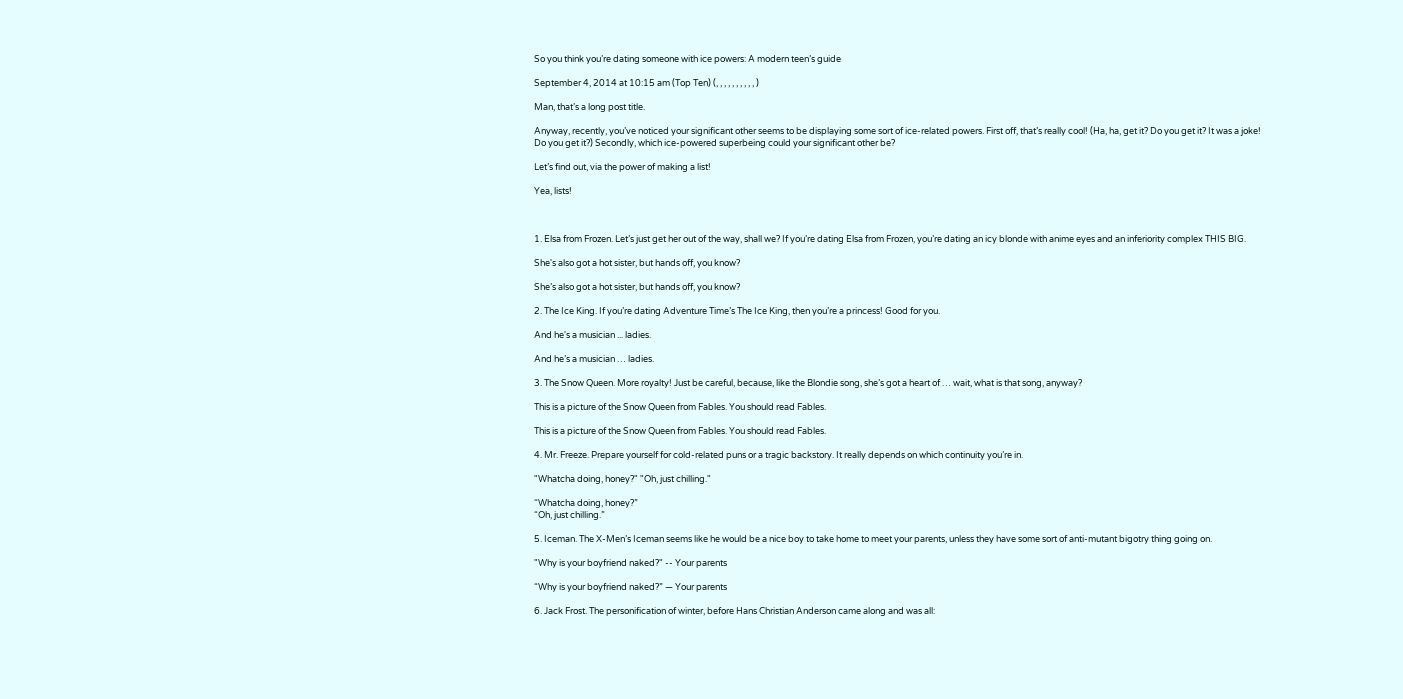So you think you’re dating someone with ice powers: A modern teen’s guide

September 4, 2014 at 10:15 am (Top Ten) (, , , , , , , , , , )

Man, that’s a long post title.

Anyway, recently, you’ve noticed your significant other seems to be displaying some sort of ice-related powers. First off, that’s really cool! (Ha, ha, get it? Do you get it? It was a joke! Do you get it?) Secondly, which ice-powered superbeing could your significant other be?

Let’s find out, via the power of making a list!

Yea, lists!



1. Elsa from Frozen. Let’s just get her out of the way, shall we? If you’re dating Elsa from Frozen, you’re dating an icy blonde with anime eyes and an inferiority complex THIS BIG.

She's also got a hot sister, but hands off, you know?

She’s also got a hot sister, but hands off, you know?

2. The Ice King. If you’re dating Adventure Time’s The Ice King, then you’re a princess! Good for you.

And he's a musician ... ladies.

And he’s a musician … ladies.

3. The Snow Queen. More royalty! Just be careful, because, like the Blondie song, she’s got a heart of … wait, what is that song, anyway?

This is a picture of the Snow Queen from Fables. You should read Fables.

This is a picture of the Snow Queen from Fables. You should read Fables.

4. Mr. Freeze. Prepare yourself for cold-related puns or a tragic backstory. It really depends on which continuity you’re in.

"Whatcha doing, honey?" "Oh, just chilling."

“Whatcha doing, honey?”
“Oh, just chilling.”

5. Iceman. The X-Men’s Iceman seems like he would be a nice boy to take home to meet your parents, unless they have some sort of anti-mutant bigotry thing going on.

"Why is your boyfriend naked?" -- Your parents

“Why is your boyfriend naked?” — Your parents

6. Jack Frost. The personification of winter, before Hans Christian Anderson came along and was all: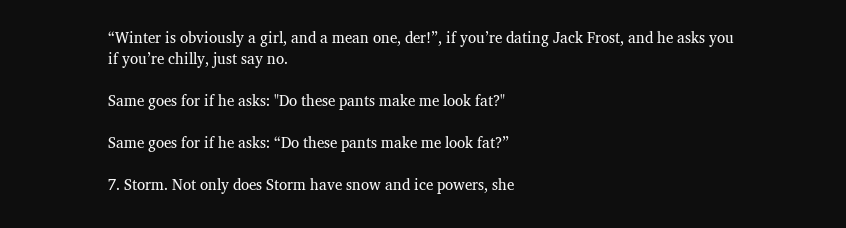“Winter is obviously a girl, and a mean one, der!”, if you’re dating Jack Frost, and he asks you if you’re chilly, just say no.

Same goes for if he asks: "Do these pants make me look fat?"

Same goes for if he asks: “Do these pants make me look fat?”

7. Storm. Not only does Storm have snow and ice powers, she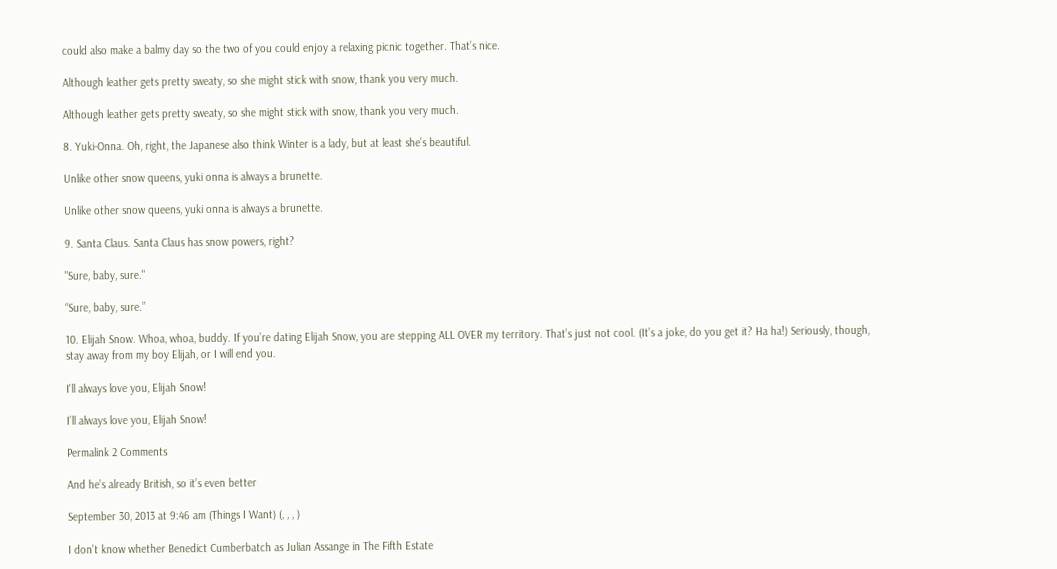could also make a balmy day so the two of you could enjoy a relaxing picnic together. That’s nice.

Although leather gets pretty sweaty, so she might stick with snow, thank you very much.

Although leather gets pretty sweaty, so she might stick with snow, thank you very much.

8. Yuki-Onna. Oh, right, the Japanese also think Winter is a lady, but at least she’s beautiful.

Unlike other snow queens, yuki onna is always a brunette.

Unlike other snow queens, yuki onna is always a brunette.

9. Santa Claus. Santa Claus has snow powers, right?

"Sure, baby, sure."

“Sure, baby, sure.”

10. Elijah Snow. Whoa, whoa, buddy. If you’re dating Elijah Snow, you are stepping ALL OVER my territory. That’s just not cool. (It’s a joke, do you get it? Ha ha!) Seriously, though, stay away from my boy Elijah, or I will end you.

I'll always love you, Elijah Snow!

I’ll always love you, Elijah Snow!

Permalink 2 Comments

And he’s already British, so it’s even better

September 30, 2013 at 9:46 am (Things I Want) (, , , )

I don’t know whether Benedict Cumberbatch as Julian Assange in The Fifth Estate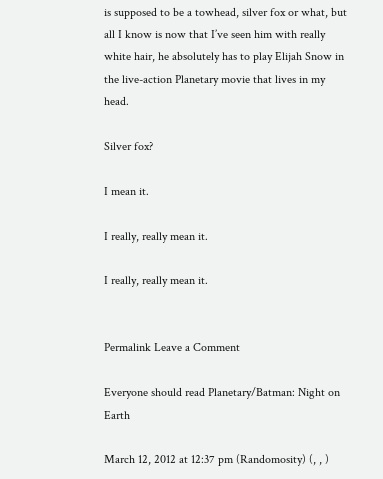is supposed to be a towhead, silver fox or what, but all I know is now that I’ve seen him with really white hair, he absolutely has to play Elijah Snow in the live-action Planetary movie that lives in my head.

Silver fox?

I mean it.

I really, really mean it.

I really, really mean it.


Permalink Leave a Comment

Everyone should read Planetary/Batman: Night on Earth

March 12, 2012 at 12:37 pm (Randomosity) (, , )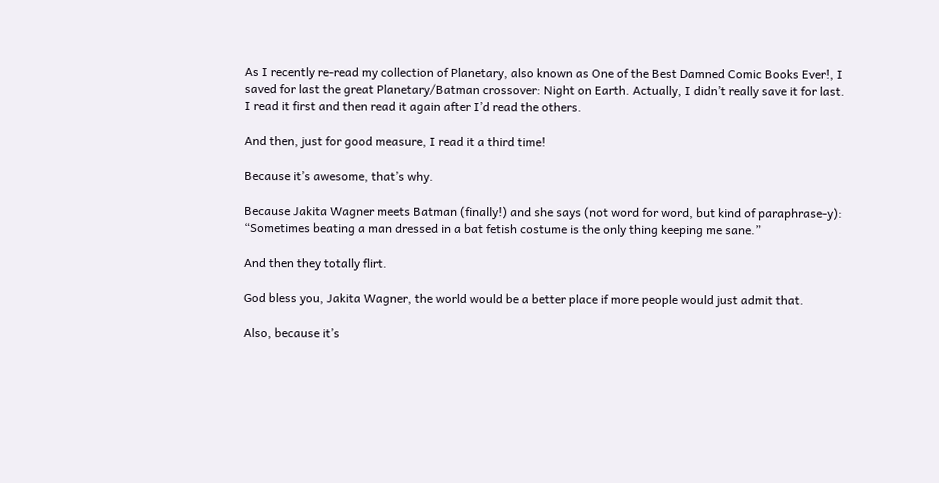As I recently re-read my collection of Planetary, also known as One of the Best Damned Comic Books Ever!, I saved for last the great Planetary/Batman crossover: Night on Earth. Actually, I didn’t really save it for last. I read it first and then read it again after I’d read the others.

And then, just for good measure, I read it a third time!

Because it’s awesome, that’s why.

Because Jakita Wagner meets Batman (finally!) and she says (not word for word, but kind of paraphrase-y): “Sometimes beating a man dressed in a bat fetish costume is the only thing keeping me sane.”

And then they totally flirt.

God bless you, Jakita Wagner, the world would be a better place if more people would just admit that.

Also, because it’s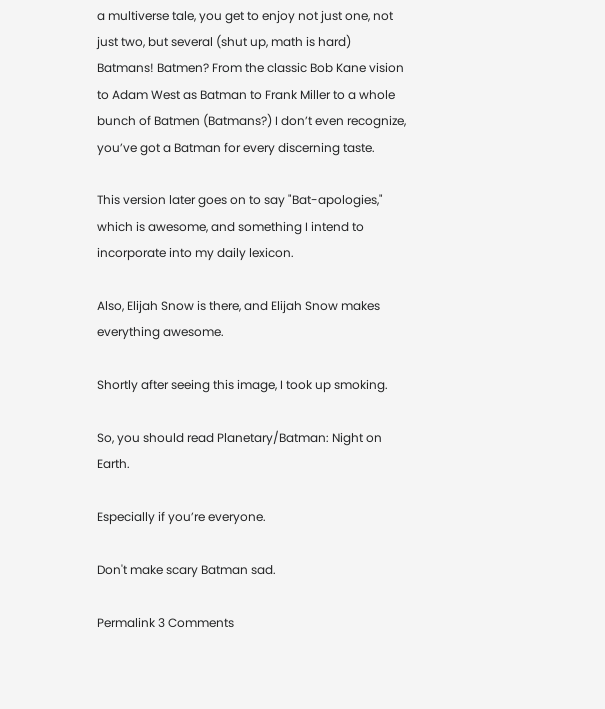a multiverse tale, you get to enjoy not just one, not just two, but several (shut up, math is hard) Batmans! Batmen? From the classic Bob Kane vision to Adam West as Batman to Frank Miller to a whole bunch of Batmen (Batmans?) I don’t even recognize, you’ve got a Batman for every discerning taste.

This version later goes on to say "Bat-apologies," which is awesome, and something I intend to incorporate into my daily lexicon.

Also, Elijah Snow is there, and Elijah Snow makes everything awesome.

Shortly after seeing this image, I took up smoking.

So, you should read Planetary/Batman: Night on Earth.

Especially if you’re everyone.

Don't make scary Batman sad.

Permalink 3 Comments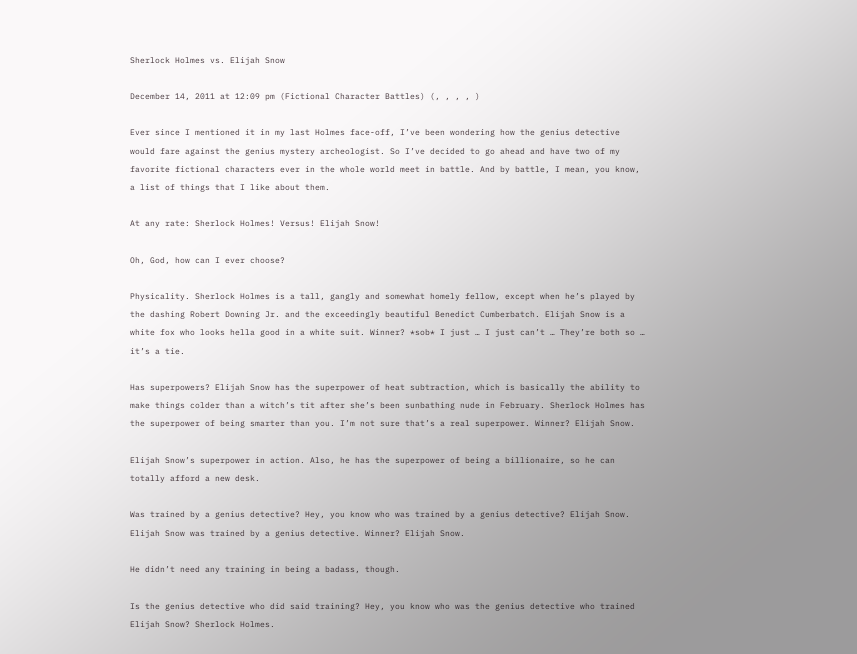Sherlock Holmes vs. Elijah Snow

December 14, 2011 at 12:09 pm (Fictional Character Battles) (, , , , )

Ever since I mentioned it in my last Holmes face-off, I’ve been wondering how the genius detective would fare against the genius mystery archeologist. So I’ve decided to go ahead and have two of my favorite fictional characters ever in the whole world meet in battle. And by battle, I mean, you know, a list of things that I like about them.

At any rate: Sherlock Holmes! Versus! Elijah Snow!

Oh, God, how can I ever choose?

Physicality. Sherlock Holmes is a tall, gangly and somewhat homely fellow, except when he’s played by the dashing Robert Downing Jr. and the exceedingly beautiful Benedict Cumberbatch. Elijah Snow is a white fox who looks hella good in a white suit. Winner? *sob* I just … I just can’t … They’re both so … it’s a tie.

Has superpowers? Elijah Snow has the superpower of heat subtraction, which is basically the ability to make things colder than a witch’s tit after she’s been sunbathing nude in February. Sherlock Holmes has the superpower of being smarter than you. I’m not sure that’s a real superpower. Winner? Elijah Snow.

Elijah Snow’s superpower in action. Also, he has the superpower of being a billionaire, so he can totally afford a new desk.

Was trained by a genius detective? Hey, you know who was trained by a genius detective? Elijah Snow. Elijah Snow was trained by a genius detective. Winner? Elijah Snow.

He didn’t need any training in being a badass, though.

Is the genius detective who did said training? Hey, you know who was the genius detective who trained Elijah Snow? Sherlock Holmes.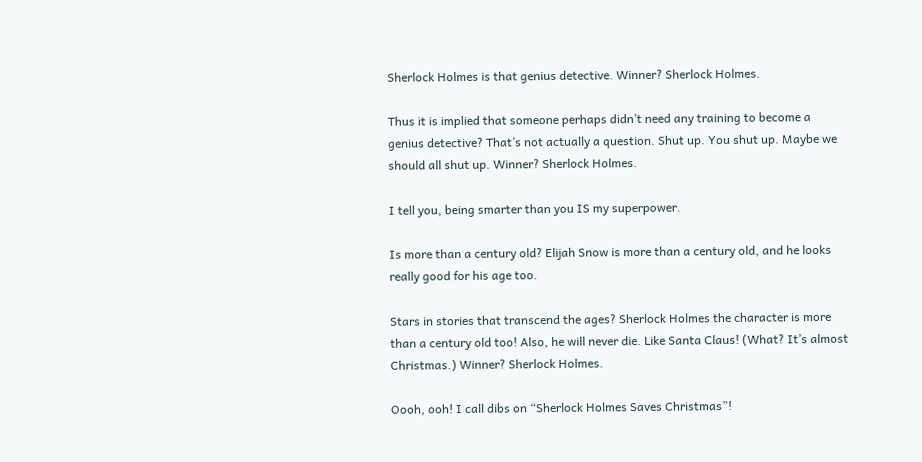Sherlock Holmes is that genius detective. Winner? Sherlock Holmes.

Thus it is implied that someone perhaps didn’t need any training to become a genius detective? That’s not actually a question. Shut up. You shut up. Maybe we should all shut up. Winner? Sherlock Holmes.

I tell you, being smarter than you IS my superpower.

Is more than a century old? Elijah Snow is more than a century old, and he looks really good for his age too.

Stars in stories that transcend the ages? Sherlock Holmes the character is more than a century old too! Also, he will never die. Like Santa Claus! (What? It’s almost Christmas.) Winner? Sherlock Holmes.

Oooh, ooh! I call dibs on “Sherlock Holmes Saves Christmas”!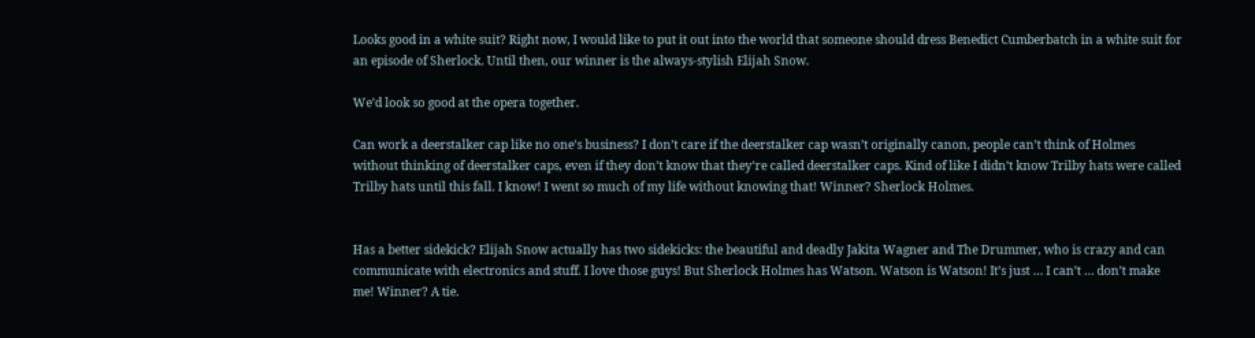Looks good in a white suit? Right now, I would like to put it out into the world that someone should dress Benedict Cumberbatch in a white suit for an episode of Sherlock. Until then, our winner is the always-stylish Elijah Snow.

We’d look so good at the opera together.

Can work a deerstalker cap like no one’s business? I don’t care if the deerstalker cap wasn’t originally canon, people can’t think of Holmes without thinking of deerstalker caps, even if they don’t know that they’re called deerstalker caps. Kind of like I didn’t know Trilby hats were called Trilby hats until this fall. I know! I went so much of my life without knowing that! Winner? Sherlock Holmes.


Has a better sidekick? Elijah Snow actually has two sidekicks: the beautiful and deadly Jakita Wagner and The Drummer, who is crazy and can communicate with electronics and stuff. I love those guys! But Sherlock Holmes has Watson. Watson is Watson! It’s just … I can’t … don’t make me! Winner? A tie.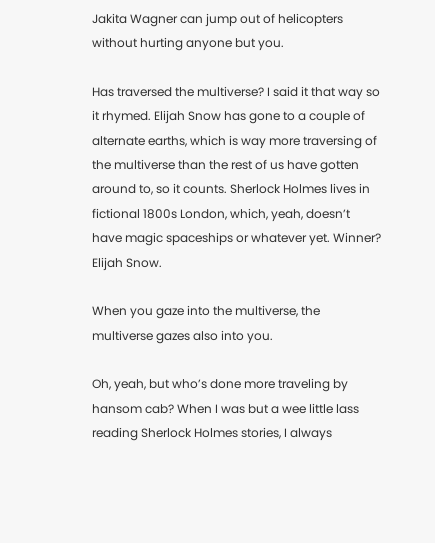Jakita Wagner can jump out of helicopters without hurting anyone but you.

Has traversed the multiverse? I said it that way so it rhymed. Elijah Snow has gone to a couple of alternate earths, which is way more traversing of the multiverse than the rest of us have gotten around to, so it counts. Sherlock Holmes lives in fictional 1800s London, which, yeah, doesn’t have magic spaceships or whatever yet. Winner? Elijah Snow.

When you gaze into the multiverse, the multiverse gazes also into you.

Oh, yeah, but who’s done more traveling by hansom cab? When I was but a wee little lass reading Sherlock Holmes stories, I always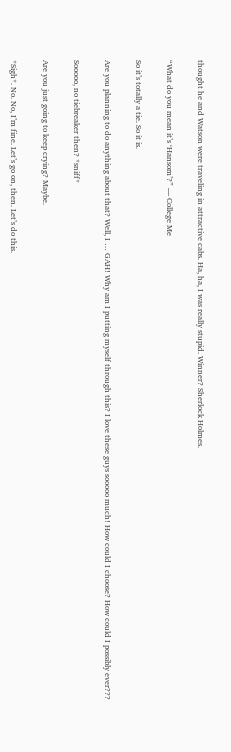thought he and Watson were traveling in attractive cabs. Ha, ha, I was really stupid. Winner? Sherlock Holmes.

“What do you mean it’s ‘Hansom’?” — College Me

So it’s totally a tie. So it is.

Are you planning to do anything about that? Well, I … GAH! Why am I putting myself through this? I love these guys sooooo much! How could I choose? How could I possibly ever???

Sooooo, no tiebreaker then? *sniff*

Are you just going to keep crying? Maybe.

*Sigh*. No. No, I’m fine. Let’s go on, then. Let’s do this.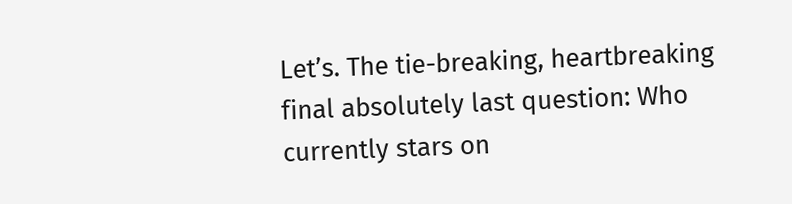Let’s. The tie-breaking, heartbreaking final absolutely last question: Who currently stars on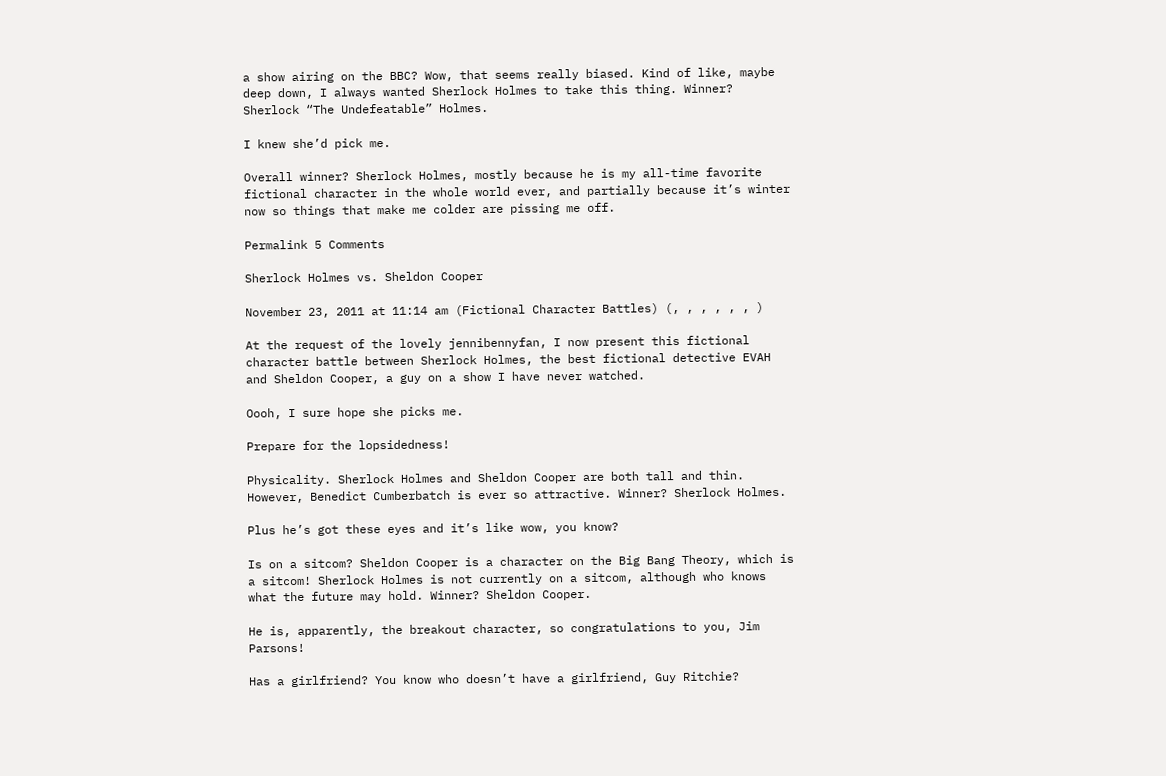a show airing on the BBC? Wow, that seems really biased. Kind of like, maybe deep down, I always wanted Sherlock Holmes to take this thing. Winner? Sherlock “The Undefeatable” Holmes.

I knew she’d pick me.

Overall winner? Sherlock Holmes, mostly because he is my all-time favorite fictional character in the whole world ever, and partially because it’s winter now so things that make me colder are pissing me off.

Permalink 5 Comments

Sherlock Holmes vs. Sheldon Cooper

November 23, 2011 at 11:14 am (Fictional Character Battles) (, , , , , , )

At the request of the lovely jennibennyfan, I now present this fictional character battle between Sherlock Holmes, the best fictional detective EVAH and Sheldon Cooper, a guy on a show I have never watched.

Oooh, I sure hope she picks me.

Prepare for the lopsidedness!

Physicality. Sherlock Holmes and Sheldon Cooper are both tall and thin. However, Benedict Cumberbatch is ever so attractive. Winner? Sherlock Holmes.

Plus he’s got these eyes and it’s like wow, you know?

Is on a sitcom? Sheldon Cooper is a character on the Big Bang Theory, which is a sitcom! Sherlock Holmes is not currently on a sitcom, although who knows what the future may hold. Winner? Sheldon Cooper.

He is, apparently, the breakout character, so congratulations to you, Jim Parsons!

Has a girlfriend? You know who doesn’t have a girlfriend, Guy Ritchie?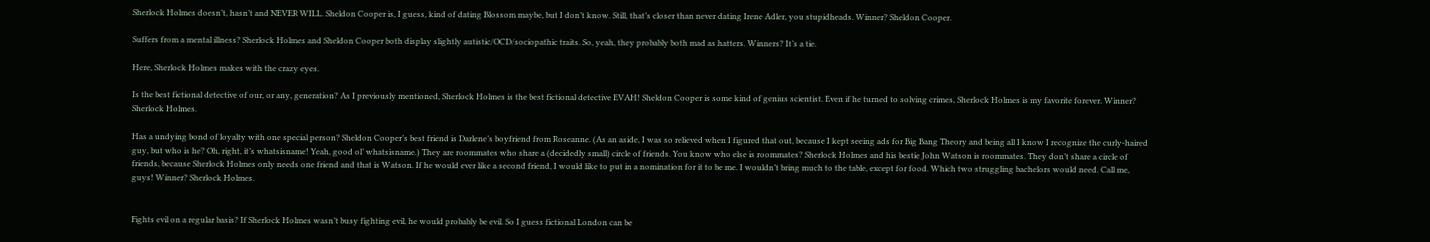Sherlock Holmes doesn’t, hasn’t and NEVER WILL. Sheldon Cooper is, I guess, kind of dating Blossom maybe, but I don’t know. Still, that’s closer than never dating Irene Adler, you stupidheads. Winner? Sheldon Cooper.

Suffers from a mental illness? Sherlock Holmes and Sheldon Cooper both display slightly autistic/OCD/sociopathic traits. So, yeah, they probably both mad as hatters. Winners? It’s a tie.

Here, Sherlock Holmes makes with the crazy eyes.

Is the best fictional detective of our, or any, generation? As I previously mentioned, Sherlock Holmes is the best fictional detective EVAH! Sheldon Cooper is some kind of genius scientist. Even if he turned to solving crimes, Sherlock Holmes is my favorite forever. Winner? Sherlock Holmes.

Has a undying bond of loyalty with one special person? Sheldon Cooper’s best friend is Darlene’s boyfriend from Roseanne. (As an aside, I was so relieved when I figured that out, because I kept seeing ads for Big Bang Theory and being all I know I recognize the curly-haired guy, but who is he? Oh, right, it’s whatsisname! Yeah, good ol’ whatsisname.) They are roommates who share a (decidedly small) circle of friends. You know who else is roommates? Sherlock Holmes and his bestie John Watson is roommates. They don’t share a circle of friends, because Sherlock Holmes only needs one friend and that is Watson. If he would ever like a second friend, I would like to put in a nomination for it to be me. I wouldn’t bring much to the table, except for food. Which two struggling bachelors would need. Call me, guys! Winner? Sherlock Holmes.


Fights evil on a regular basis? If Sherlock Holmes wasn’t busy fighting evil, he would probably be evil. So I guess fictional London can be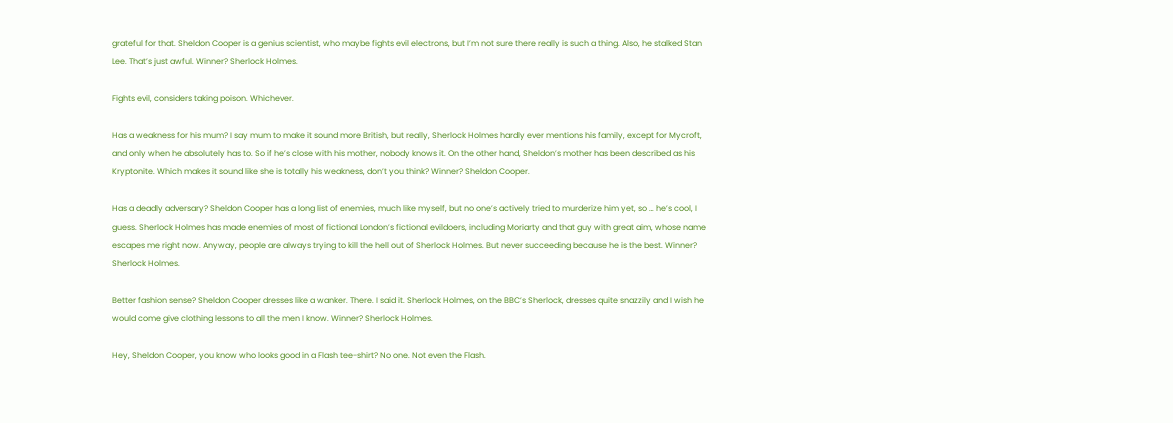grateful for that. Sheldon Cooper is a genius scientist, who maybe fights evil electrons, but I’m not sure there really is such a thing. Also, he stalked Stan Lee. That’s just awful. Winner? Sherlock Holmes.

Fights evil, considers taking poison. Whichever.

Has a weakness for his mum? I say mum to make it sound more British, but really, Sherlock Holmes hardly ever mentions his family, except for Mycroft, and only when he absolutely has to. So if he’s close with his mother, nobody knows it. On the other hand, Sheldon’s mother has been described as his Kryptonite. Which makes it sound like she is totally his weakness, don’t you think? Winner? Sheldon Cooper.

Has a deadly adversary? Sheldon Cooper has a long list of enemies, much like myself, but no one’s actively tried to murderize him yet, so … he’s cool, I guess. Sherlock Holmes has made enemies of most of fictional London’s fictional evildoers, including Moriarty and that guy with great aim, whose name escapes me right now. Anyway, people are always trying to kill the hell out of Sherlock Holmes. But never succeeding because he is the best. Winner? Sherlock Holmes.

Better fashion sense? Sheldon Cooper dresses like a wanker. There. I said it. Sherlock Holmes, on the BBC’s Sherlock, dresses quite snazzily and I wish he would come give clothing lessons to all the men I know. Winner? Sherlock Holmes.

Hey, Sheldon Cooper, you know who looks good in a Flash tee-shirt? No one. Not even the Flash.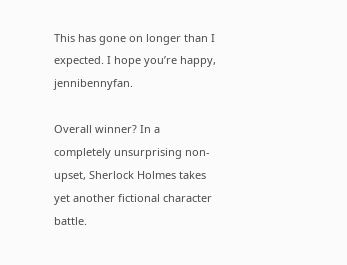This has gone on longer than I expected. I hope you’re happy, jennibennyfan.

Overall winner? In a completely unsurprising non-upset, Sherlock Holmes takes yet another fictional character battle.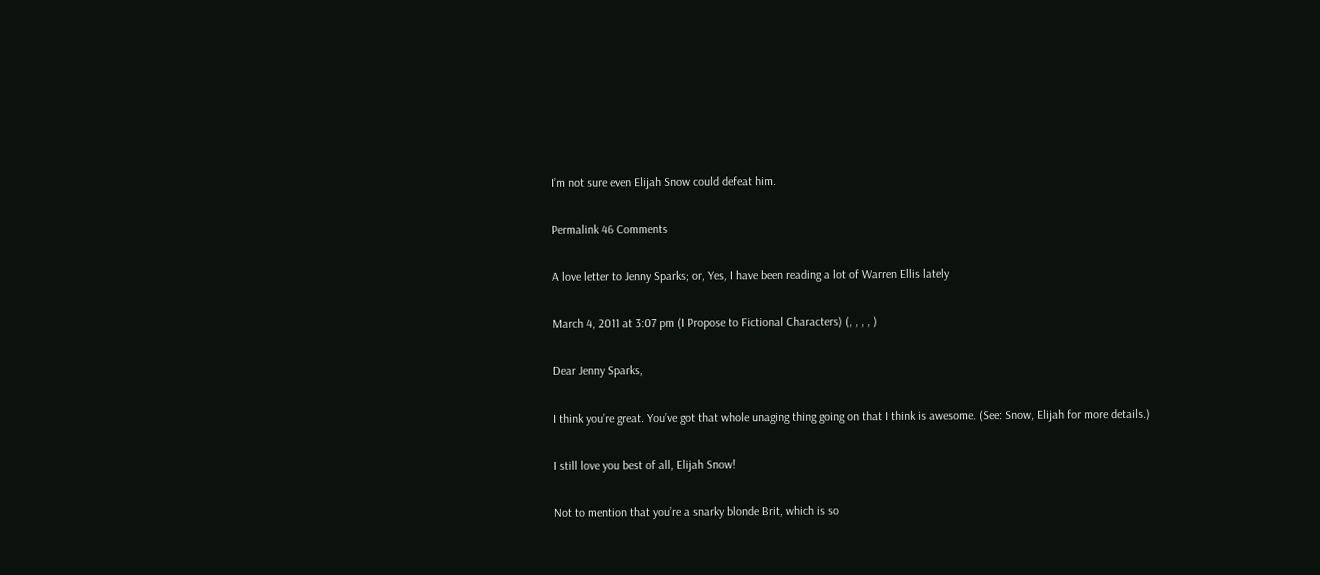I’m not sure even Elijah Snow could defeat him.

Permalink 46 Comments

A love letter to Jenny Sparks; or, Yes, I have been reading a lot of Warren Ellis lately

March 4, 2011 at 3:07 pm (I Propose to Fictional Characters) (, , , , )

Dear Jenny Sparks,

I think you’re great. You’ve got that whole unaging thing going on that I think is awesome. (See: Snow, Elijah for more details.)

I still love you best of all, Elijah Snow!

Not to mention that you’re a snarky blonde Brit, which is so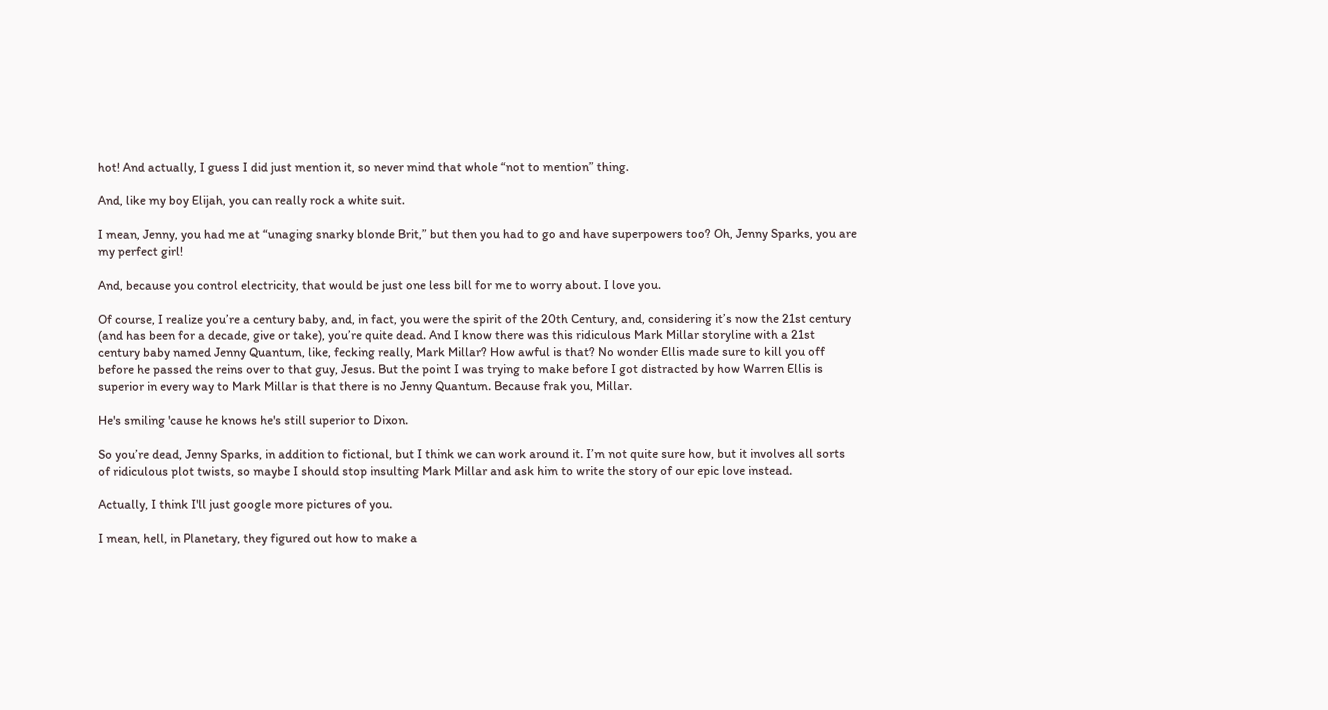hot! And actually, I guess I did just mention it, so never mind that whole “not to mention” thing.

And, like my boy Elijah, you can really rock a white suit.

I mean, Jenny, you had me at “unaging snarky blonde Brit,” but then you had to go and have superpowers too? Oh, Jenny Sparks, you are my perfect girl!

And, because you control electricity, that would be just one less bill for me to worry about. I love you.

Of course, I realize you’re a century baby, and, in fact, you were the spirit of the 20th Century, and, considering it’s now the 21st century (and has been for a decade, give or take), you’re quite dead. And I know there was this ridiculous Mark Millar storyline with a 21st century baby named Jenny Quantum, like, fecking really, Mark Millar? How awful is that? No wonder Ellis made sure to kill you off before he passed the reins over to that guy, Jesus. But the point I was trying to make before I got distracted by how Warren Ellis is superior in every way to Mark Millar is that there is no Jenny Quantum. Because frak you, Millar.

He's smiling 'cause he knows he's still superior to Dixon.

So you’re dead, Jenny Sparks, in addition to fictional, but I think we can work around it. I’m not quite sure how, but it involves all sorts of ridiculous plot twists, so maybe I should stop insulting Mark Millar and ask him to write the story of our epic love instead.

Actually, I think I'll just google more pictures of you.

I mean, hell, in Planetary, they figured out how to make a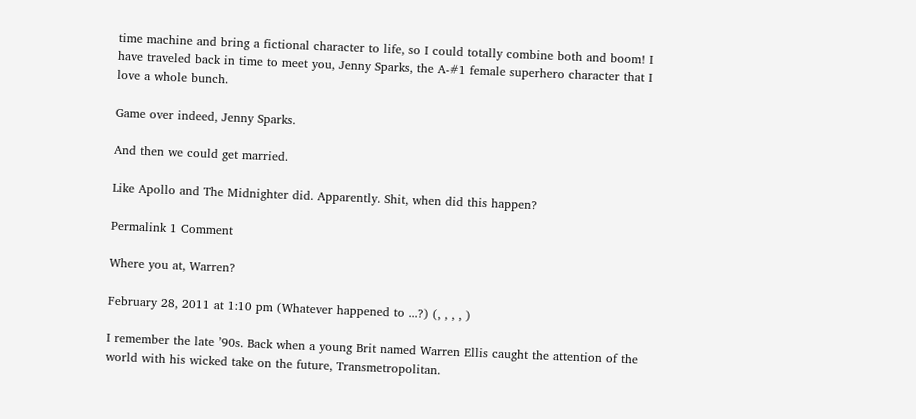time machine and bring a fictional character to life, so I could totally combine both and boom! I have traveled back in time to meet you, Jenny Sparks, the A-#1 female superhero character that I love a whole bunch.

Game over indeed, Jenny Sparks.

And then we could get married.

Like Apollo and The Midnighter did. Apparently. Shit, when did this happen?

Permalink 1 Comment

Where you at, Warren?

February 28, 2011 at 1:10 pm (Whatever happened to ...?) (, , , , )

I remember the late ’90s. Back when a young Brit named Warren Ellis caught the attention of the world with his wicked take on the future, Transmetropolitan.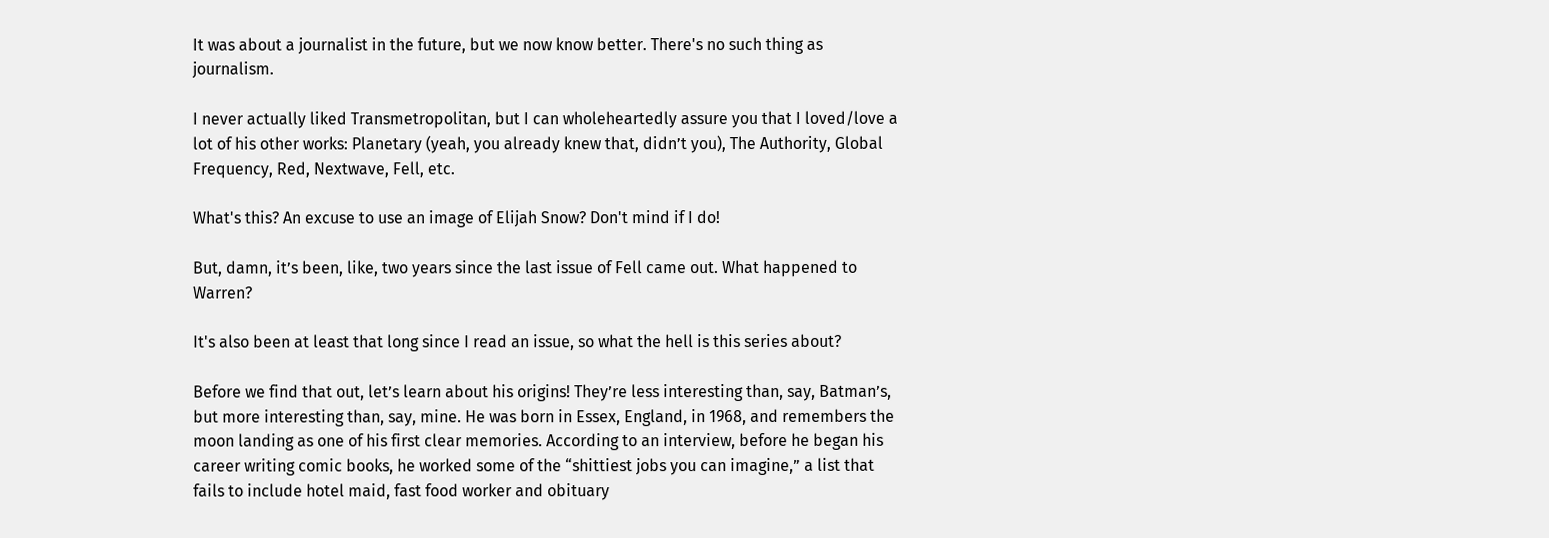It was about a journalist in the future, but we now know better. There's no such thing as journalism.

I never actually liked Transmetropolitan, but I can wholeheartedly assure you that I loved/love a lot of his other works: Planetary (yeah, you already knew that, didn’t you), The Authority, Global Frequency, Red, Nextwave, Fell, etc.

What's this? An excuse to use an image of Elijah Snow? Don't mind if I do!

But, damn, it’s been, like, two years since the last issue of Fell came out. What happened to Warren?

It's also been at least that long since I read an issue, so what the hell is this series about?

Before we find that out, let’s learn about his origins! They’re less interesting than, say, Batman’s, but more interesting than, say, mine. He was born in Essex, England, in 1968, and remembers the moon landing as one of his first clear memories. According to an interview, before he began his career writing comic books, he worked some of the “shittiest jobs you can imagine,” a list that fails to include hotel maid, fast food worker and obituary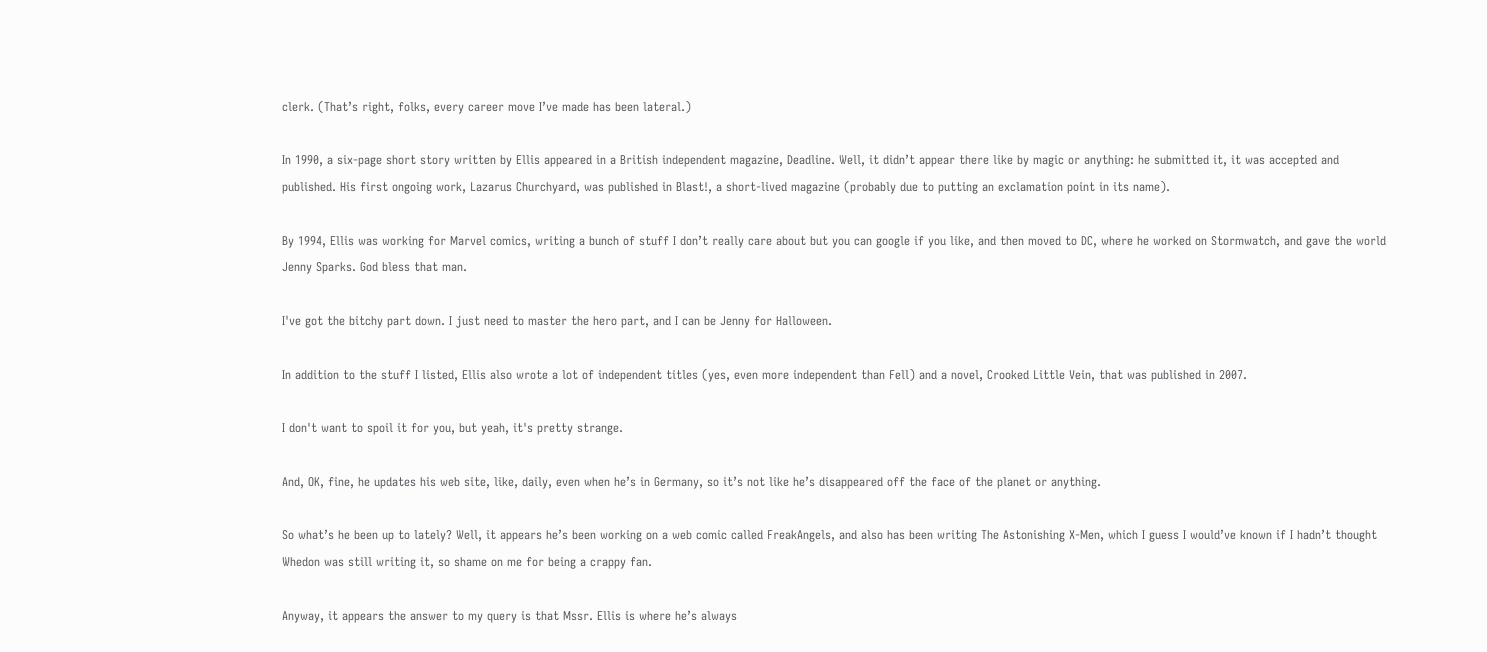clerk. (That’s right, folks, every career move I’ve made has been lateral.)

In 1990, a six-page short story written by Ellis appeared in a British independent magazine, Deadline. Well, it didn’t appear there like by magic or anything: he submitted it, it was accepted and published. His first ongoing work, Lazarus Churchyard, was published in Blast!, a short-lived magazine (probably due to putting an exclamation point in its name).

By 1994, Ellis was working for Marvel comics, writing a bunch of stuff I don’t really care about but you can google if you like, and then moved to DC, where he worked on Stormwatch, and gave the world Jenny Sparks. God bless that man.

I've got the bitchy part down. I just need to master the hero part, and I can be Jenny for Halloween.

In addition to the stuff I listed, Ellis also wrote a lot of independent titles (yes, even more independent than Fell) and a novel, Crooked Little Vein, that was published in 2007.

I don't want to spoil it for you, but yeah, it's pretty strange.

And, OK, fine, he updates his web site, like, daily, even when he’s in Germany, so it’s not like he’s disappeared off the face of the planet or anything.

So what’s he been up to lately? Well, it appears he’s been working on a web comic called FreakAngels, and also has been writing The Astonishing X-Men, which I guess I would’ve known if I hadn’t thought Whedon was still writing it, so shame on me for being a crappy fan.

Anyway, it appears the answer to my query is that Mssr. Ellis is where he’s always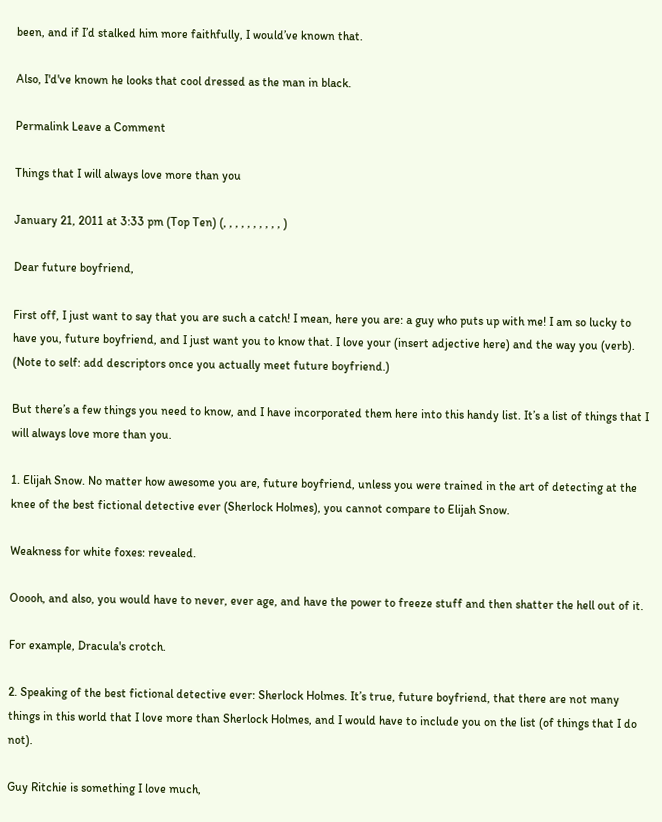been, and if I’d stalked him more faithfully, I would’ve known that.

Also, I'd've known he looks that cool dressed as the man in black.

Permalink Leave a Comment

Things that I will always love more than you

January 21, 2011 at 3:33 pm (Top Ten) (, , , , , , , , , , )

Dear future boyfriend,

First off, I just want to say that you are such a catch! I mean, here you are: a guy who puts up with me! I am so lucky to have you, future boyfriend, and I just want you to know that. I love your (insert adjective here) and the way you (verb). (Note to self: add descriptors once you actually meet future boyfriend.)

But there’s a few things you need to know, and I have incorporated them here into this handy list. It’s a list of things that I will always love more than you.

1. Elijah Snow. No matter how awesome you are, future boyfriend, unless you were trained in the art of detecting at the knee of the best fictional detective ever (Sherlock Holmes), you cannot compare to Elijah Snow.

Weakness for white foxes: revealed.

Ooooh, and also, you would have to never, ever age, and have the power to freeze stuff and then shatter the hell out of it.

For example, Dracula's crotch.

2. Speaking of the best fictional detective ever: Sherlock Holmes. It’s true, future boyfriend, that there are not many things in this world that I love more than Sherlock Holmes, and I would have to include you on the list (of things that I do not).

Guy Ritchie is something I love much,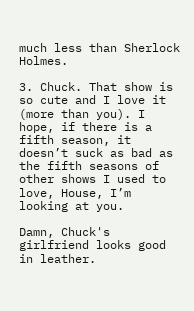much less than Sherlock Holmes.

3. Chuck. That show is so cute and I love it (more than you). I hope, if there is a fifth season, it doesn’t suck as bad as the fifth seasons of other shows I used to love, House, I’m looking at you.

Damn, Chuck's girlfriend looks good in leather.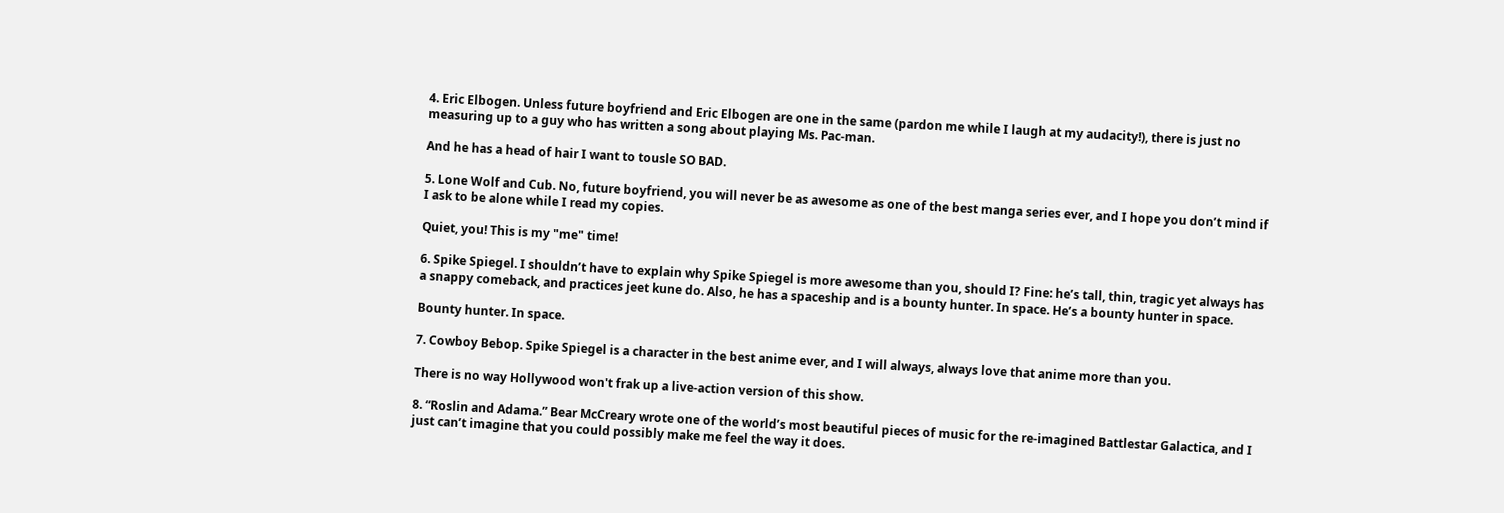4. Eric Elbogen. Unless future boyfriend and Eric Elbogen are one in the same (pardon me while I laugh at my audacity!), there is just no measuring up to a guy who has written a song about playing Ms. Pac-man.

And he has a head of hair I want to tousle SO BAD.

5. Lone Wolf and Cub. No, future boyfriend, you will never be as awesome as one of the best manga series ever, and I hope you don’t mind if I ask to be alone while I read my copies.

Quiet, you! This is my "me" time!

6. Spike Spiegel. I shouldn’t have to explain why Spike Spiegel is more awesome than you, should I? Fine: he’s tall, thin, tragic yet always has a snappy comeback, and practices jeet kune do. Also, he has a spaceship and is a bounty hunter. In space. He’s a bounty hunter in space.

Bounty hunter. In space.

7. Cowboy Bebop. Spike Spiegel is a character in the best anime ever, and I will always, always love that anime more than you.

There is no way Hollywood won't frak up a live-action version of this show.

8. “Roslin and Adama.” Bear McCreary wrote one of the world’s most beautiful pieces of music for the re-imagined Battlestar Galactica, and I just can’t imagine that you could possibly make me feel the way it does.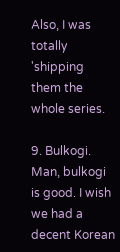Also, I was totally 'shipping them the whole series.

9. Bulkogi. Man, bulkogi is good. I wish we had a decent Korean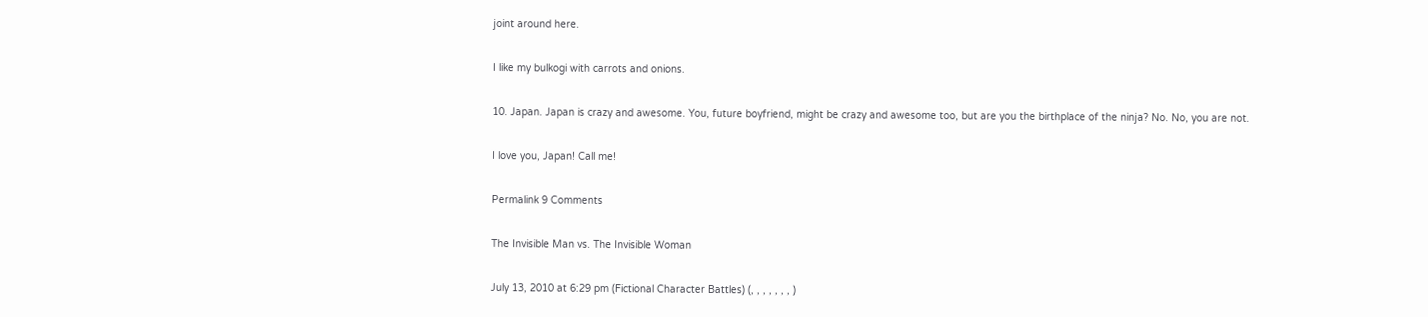joint around here.

I like my bulkogi with carrots and onions.

10. Japan. Japan is crazy and awesome. You, future boyfriend, might be crazy and awesome too, but are you the birthplace of the ninja? No. No, you are not.

I love you, Japan! Call me!

Permalink 9 Comments

The Invisible Man vs. The Invisible Woman

July 13, 2010 at 6:29 pm (Fictional Character Battles) (, , , , , , , )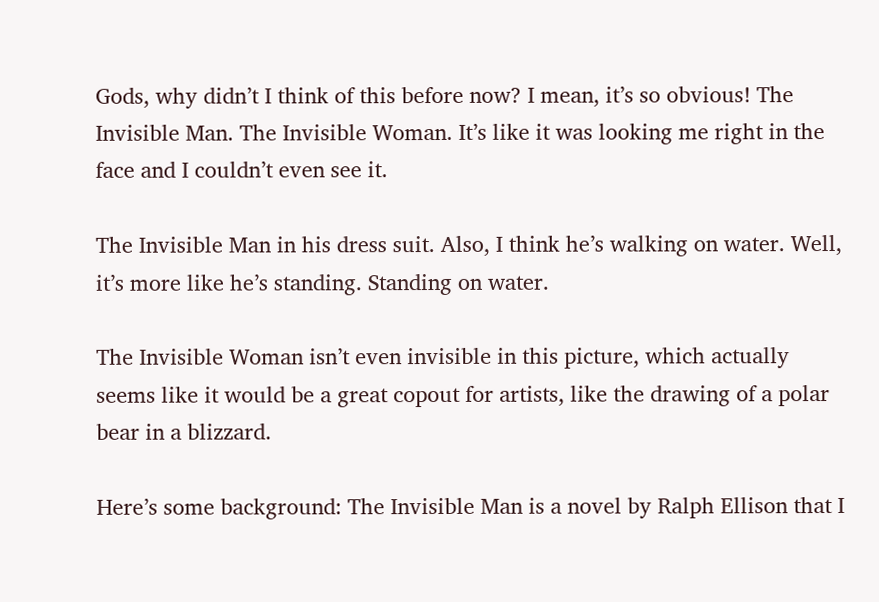Gods, why didn’t I think of this before now? I mean, it’s so obvious! The Invisible Man. The Invisible Woman. It’s like it was looking me right in the face and I couldn’t even see it.

The Invisible Man in his dress suit. Also, I think he’s walking on water. Well, it’s more like he’s standing. Standing on water.

The Invisible Woman isn’t even invisible in this picture, which actually seems like it would be a great copout for artists, like the drawing of a polar bear in a blizzard.

Here’s some background: The Invisible Man is a novel by Ralph Ellison that I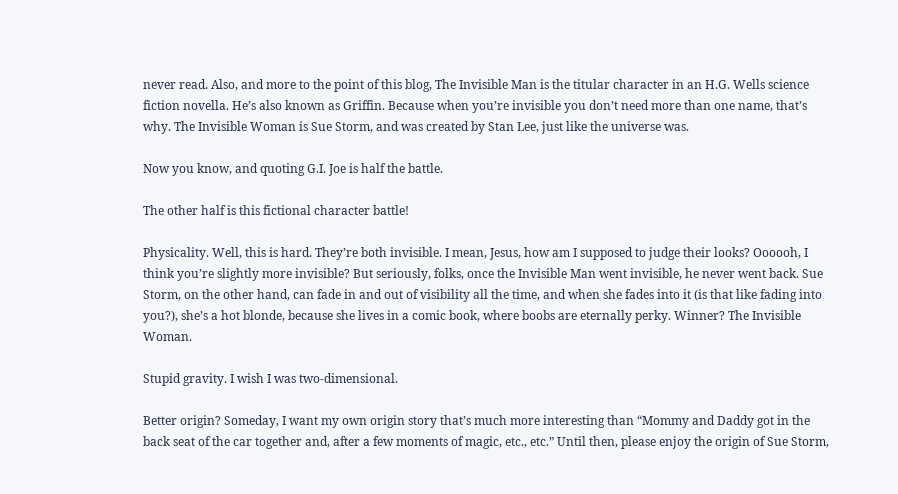never read. Also, and more to the point of this blog, The Invisible Man is the titular character in an H.G. Wells science fiction novella. He’s also known as Griffin. Because when you’re invisible you don’t need more than one name, that’s why. The Invisible Woman is Sue Storm, and was created by Stan Lee, just like the universe was.

Now you know, and quoting G.I. Joe is half the battle.

The other half is this fictional character battle!

Physicality. Well, this is hard. They’re both invisible. I mean, Jesus, how am I supposed to judge their looks? Oooooh, I think you’re slightly more invisible? But seriously, folks, once the Invisible Man went invisible, he never went back. Sue Storm, on the other hand, can fade in and out of visibility all the time, and when she fades into it (is that like fading into you?), she’s a hot blonde, because she lives in a comic book, where boobs are eternally perky. Winner? The Invisible Woman.

Stupid gravity. I wish I was two-dimensional.

Better origin? Someday, I want my own origin story that’s much more interesting than “Mommy and Daddy got in the back seat of the car together and, after a few moments of magic, etc., etc.” Until then, please enjoy the origin of Sue Storm,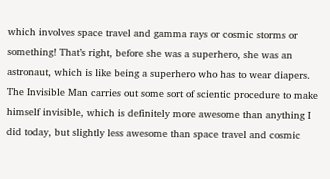which involves space travel and gamma rays or cosmic storms or something! That’s right, before she was a superhero, she was an astronaut, which is like being a superhero who has to wear diapers. The Invisible Man carries out some sort of scientic procedure to make himself invisible, which is definitely more awesome than anything I did today, but slightly less awesome than space travel and cosmic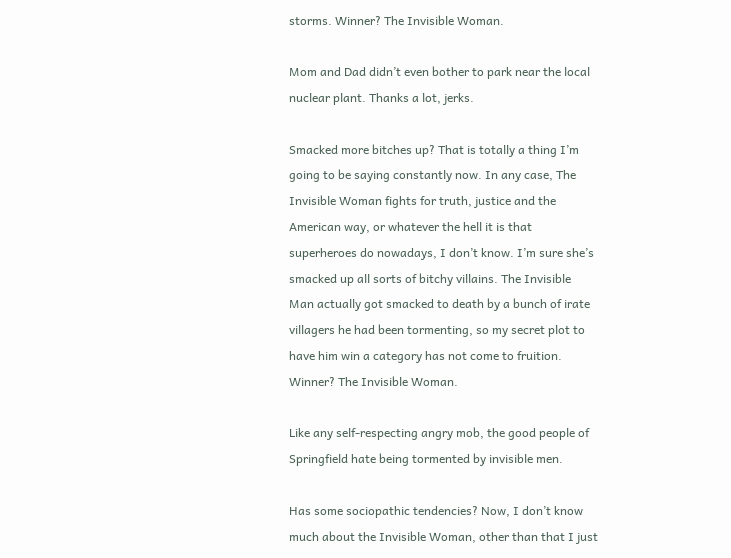storms. Winner? The Invisible Woman.

Mom and Dad didn’t even bother to park near the local nuclear plant. Thanks a lot, jerks.

Smacked more bitches up? That is totally a thing I’m going to be saying constantly now. In any case, The Invisible Woman fights for truth, justice and the American way, or whatever the hell it is that superheroes do nowadays, I don’t know. I’m sure she’s smacked up all sorts of bitchy villains. The Invisible Man actually got smacked to death by a bunch of irate villagers he had been tormenting, so my secret plot to have him win a category has not come to fruition. Winner? The Invisible Woman.

Like any self-respecting angry mob, the good people of Springfield hate being tormented by invisible men.

Has some sociopathic tendencies? Now, I don’t know much about the Invisible Woman, other than that I just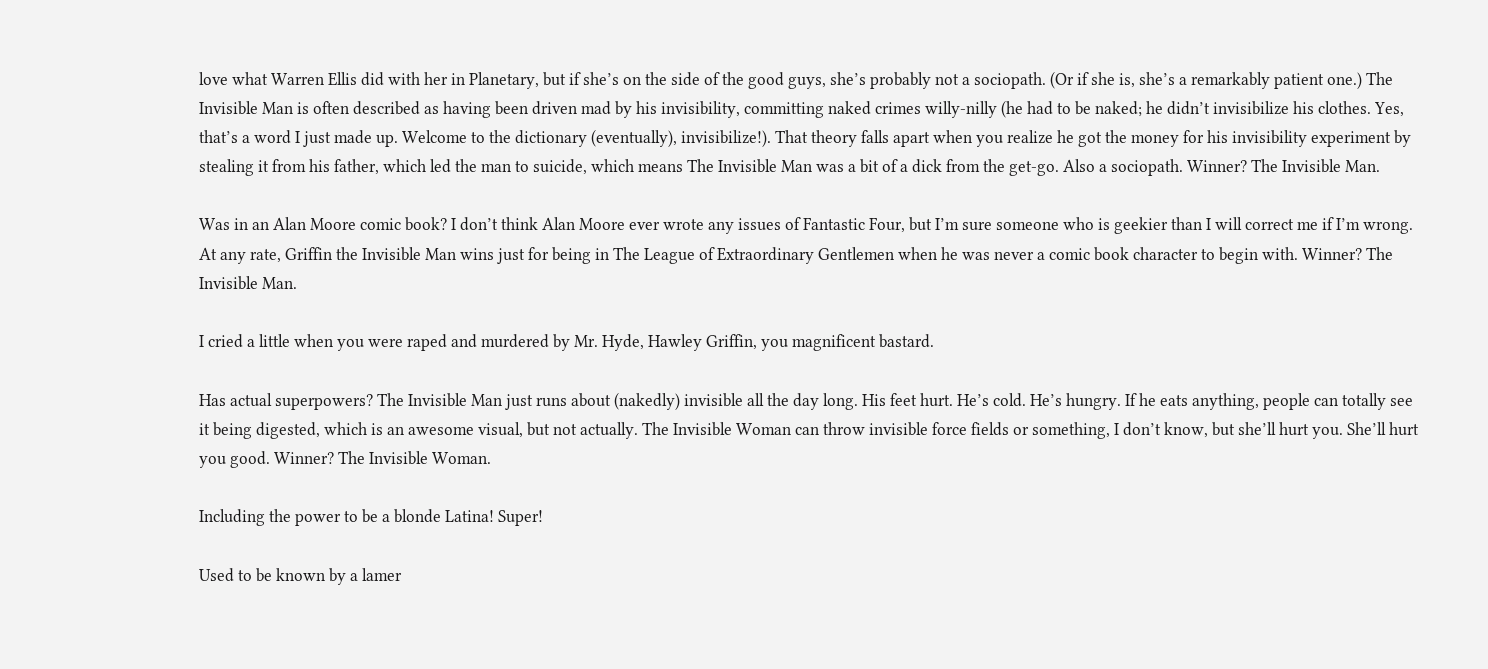love what Warren Ellis did with her in Planetary, but if she’s on the side of the good guys, she’s probably not a sociopath. (Or if she is, she’s a remarkably patient one.) The Invisible Man is often described as having been driven mad by his invisibility, committing naked crimes willy-nilly (he had to be naked; he didn’t invisibilize his clothes. Yes, that’s a word I just made up. Welcome to the dictionary (eventually), invisibilize!). That theory falls apart when you realize he got the money for his invisibility experiment by stealing it from his father, which led the man to suicide, which means The Invisible Man was a bit of a dick from the get-go. Also a sociopath. Winner? The Invisible Man.

Was in an Alan Moore comic book? I don’t think Alan Moore ever wrote any issues of Fantastic Four, but I’m sure someone who is geekier than I will correct me if I’m wrong. At any rate, Griffin the Invisible Man wins just for being in The League of Extraordinary Gentlemen when he was never a comic book character to begin with. Winner? The Invisible Man.

I cried a little when you were raped and murdered by Mr. Hyde, Hawley Griffin, you magnificent bastard.

Has actual superpowers? The Invisible Man just runs about (nakedly) invisible all the day long. His feet hurt. He’s cold. He’s hungry. If he eats anything, people can totally see it being digested, which is an awesome visual, but not actually. The Invisible Woman can throw invisible force fields or something, I don’t know, but she’ll hurt you. She’ll hurt you good. Winner? The Invisible Woman.

Including the power to be a blonde Latina! Super!

Used to be known by a lamer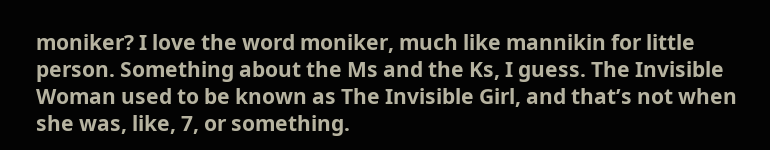moniker? I love the word moniker, much like mannikin for little person. Something about the Ms and the Ks, I guess. The Invisible Woman used to be known as The Invisible Girl, and that’s not when she was, like, 7, or something.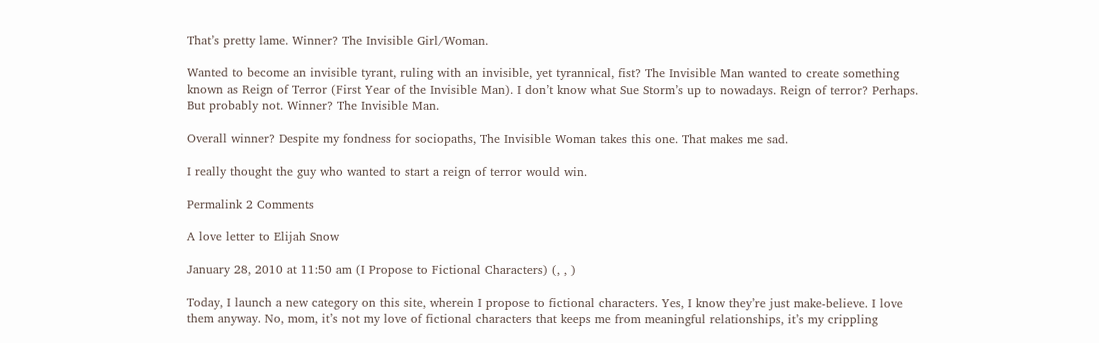That’s pretty lame. Winner? The Invisible Girl/Woman.

Wanted to become an invisible tyrant, ruling with an invisible, yet tyrannical, fist? The Invisible Man wanted to create something known as Reign of Terror (First Year of the Invisible Man). I don’t know what Sue Storm’s up to nowadays. Reign of terror? Perhaps. But probably not. Winner? The Invisible Man.

Overall winner? Despite my fondness for sociopaths, The Invisible Woman takes this one. That makes me sad.

I really thought the guy who wanted to start a reign of terror would win.

Permalink 2 Comments

A love letter to Elijah Snow

January 28, 2010 at 11:50 am (I Propose to Fictional Characters) (, , )

Today, I launch a new category on this site, wherein I propose to fictional characters. Yes, I know they’re just make-believe. I love them anyway. No, mom, it’s not my love of fictional characters that keeps me from meaningful relationships, it’s my crippling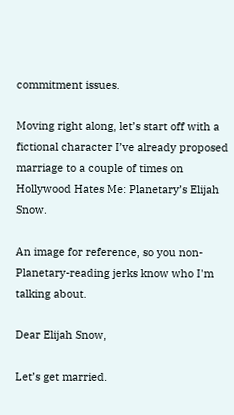commitment issues.

Moving right along, let’s start off with a fictional character I’ve already proposed marriage to a couple of times on Hollywood Hates Me: Planetary’s Elijah Snow.

An image for reference, so you non-Planetary-reading jerks know who I'm talking about.

Dear Elijah Snow,

Let’s get married.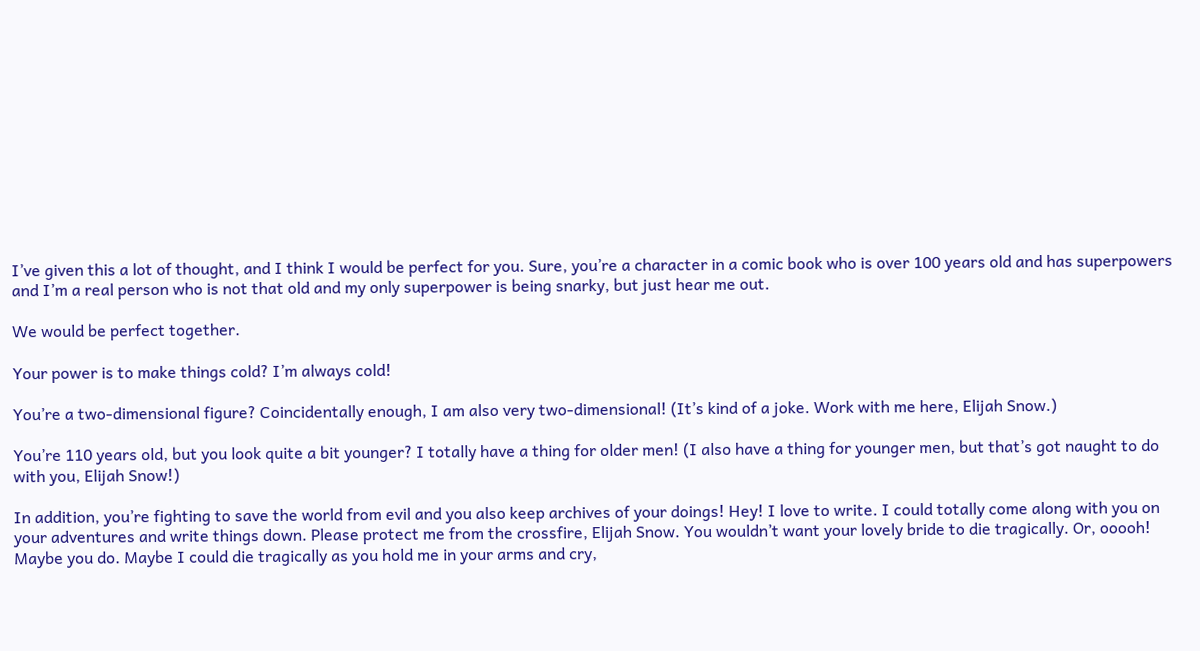I’ve given this a lot of thought, and I think I would be perfect for you. Sure, you’re a character in a comic book who is over 100 years old and has superpowers and I’m a real person who is not that old and my only superpower is being snarky, but just hear me out.

We would be perfect together.

Your power is to make things cold? I’m always cold!

You’re a two-dimensional figure? Coincidentally enough, I am also very two-dimensional! (It’s kind of a joke. Work with me here, Elijah Snow.)

You’re 110 years old, but you look quite a bit younger? I totally have a thing for older men! (I also have a thing for younger men, but that’s got naught to do with you, Elijah Snow!)

In addition, you’re fighting to save the world from evil and you also keep archives of your doings! Hey! I love to write. I could totally come along with you on your adventures and write things down. Please protect me from the crossfire, Elijah Snow. You wouldn’t want your lovely bride to die tragically. Or, ooooh! Maybe you do. Maybe I could die tragically as you hold me in your arms and cry,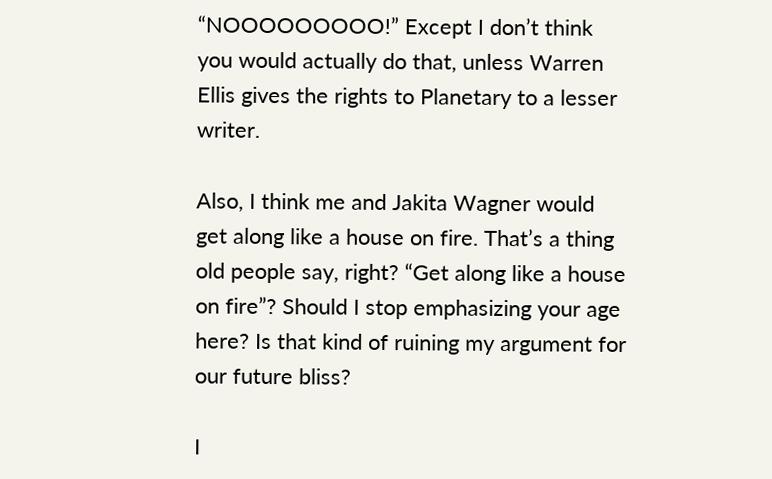“NOOOOOOOOO!” Except I don’t think you would actually do that, unless Warren Ellis gives the rights to Planetary to a lesser writer.

Also, I think me and Jakita Wagner would get along like a house on fire. That’s a thing old people say, right? “Get along like a house on fire”? Should I stop emphasizing your age here? Is that kind of ruining my argument for our future bliss?

I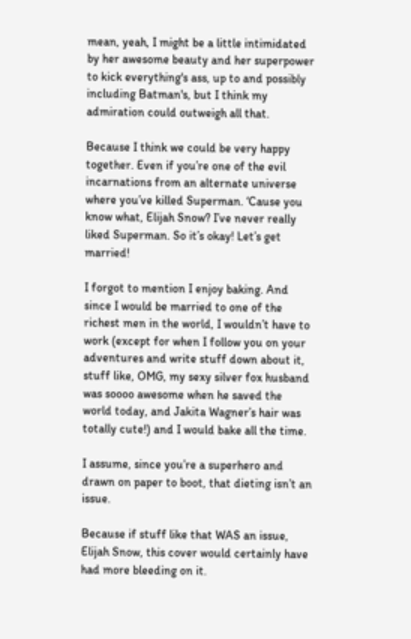mean, yeah, I might be a little intimidated by her awesome beauty and her superpower to kick everything's ass, up to and possibly including Batman's, but I think my admiration could outweigh all that.

Because I think we could be very happy together. Even if you’re one of the evil incarnations from an alternate universe where you’ve killed Superman. ‘Cause you know what, Elijah Snow? I’ve never really liked Superman. So it’s okay! Let’s get married!

I forgot to mention I enjoy baking. And since I would be married to one of the richest men in the world, I wouldn’t have to work (except for when I follow you on your adventures and write stuff down about it, stuff like, OMG, my sexy silver fox husband was soooo awesome when he saved the world today, and Jakita Wagner’s hair was totally cute!) and I would bake all the time.

I assume, since you’re a superhero and drawn on paper to boot, that dieting isn’t an issue.

Because if stuff like that WAS an issue, Elijah Snow, this cover would certainly have had more bleeding on it.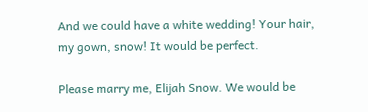And we could have a white wedding! Your hair, my gown, snow! It would be perfect.

Please marry me, Elijah Snow. We would be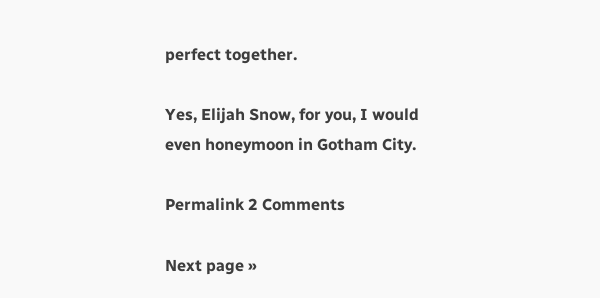perfect together.

Yes, Elijah Snow, for you, I would even honeymoon in Gotham City.

Permalink 2 Comments

Next page »